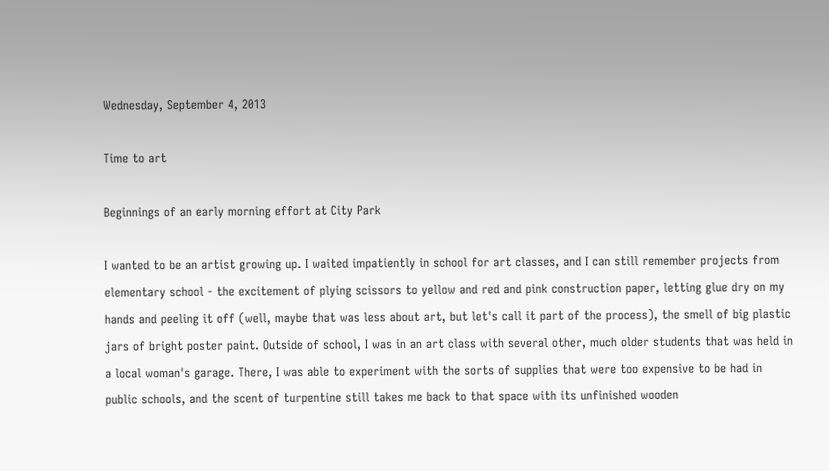Wednesday, September 4, 2013

Time to art

Beginnings of an early morning effort at City Park

I wanted to be an artist growing up. I waited impatiently in school for art classes, and I can still remember projects from elementary school - the excitement of plying scissors to yellow and red and pink construction paper, letting glue dry on my hands and peeling it off (well, maybe that was less about art, but let's call it part of the process), the smell of big plastic jars of bright poster paint. Outside of school, I was in an art class with several other, much older students that was held in a local woman's garage. There, I was able to experiment with the sorts of supplies that were too expensive to be had in public schools, and the scent of turpentine still takes me back to that space with its unfinished wooden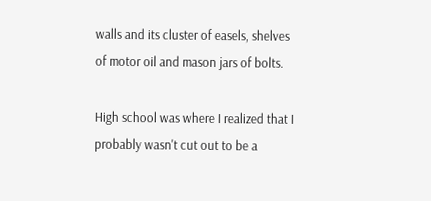walls and its cluster of easels, shelves of motor oil and mason jars of bolts.

High school was where I realized that I probably wasn't cut out to be a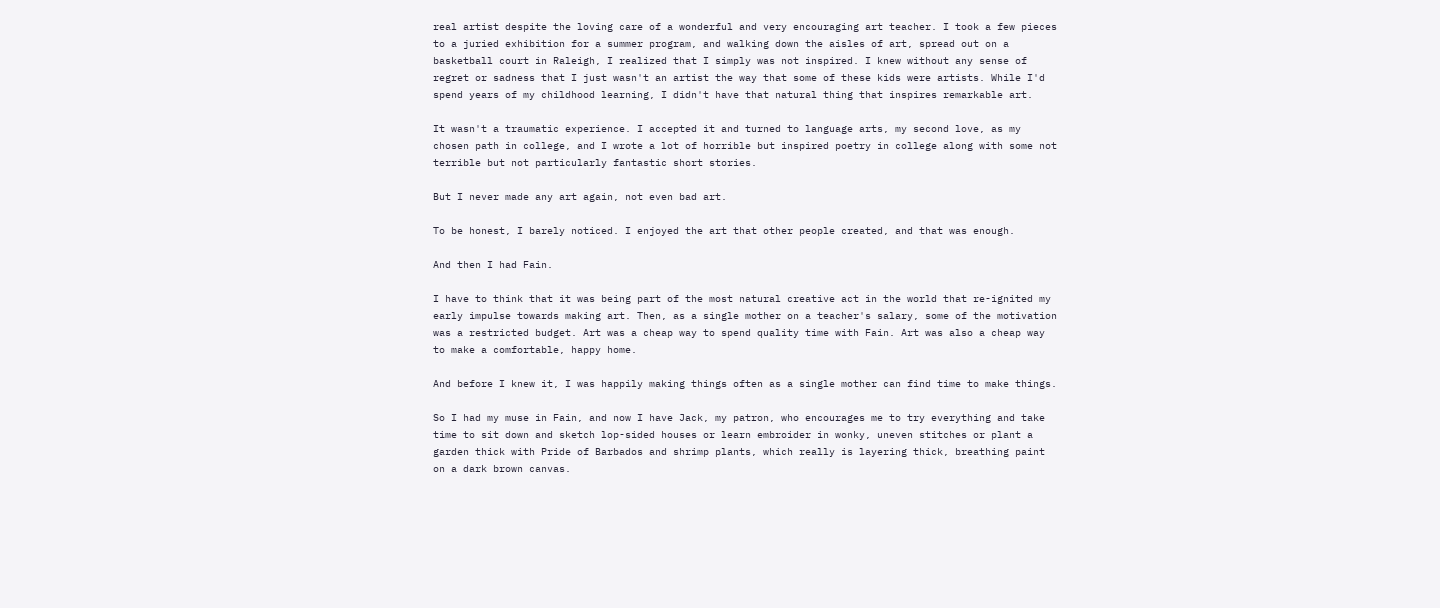real artist despite the loving care of a wonderful and very encouraging art teacher. I took a few pieces to a juried exhibition for a summer program, and walking down the aisles of art, spread out on a basketball court in Raleigh, I realized that I simply was not inspired. I knew without any sense of regret or sadness that I just wasn't an artist the way that some of these kids were artists. While I'd spend years of my childhood learning, I didn't have that natural thing that inspires remarkable art.

It wasn't a traumatic experience. I accepted it and turned to language arts, my second love, as my chosen path in college, and I wrote a lot of horrible but inspired poetry in college along with some not terrible but not particularly fantastic short stories.

But I never made any art again, not even bad art.

To be honest, I barely noticed. I enjoyed the art that other people created, and that was enough.

And then I had Fain.

I have to think that it was being part of the most natural creative act in the world that re-ignited my early impulse towards making art. Then, as a single mother on a teacher's salary, some of the motivation was a restricted budget. Art was a cheap way to spend quality time with Fain. Art was also a cheap way to make a comfortable, happy home.

And before I knew it, I was happily making things often as a single mother can find time to make things.

So I had my muse in Fain, and now I have Jack, my patron, who encourages me to try everything and take time to sit down and sketch lop-sided houses or learn embroider in wonky, uneven stitches or plant a garden thick with Pride of Barbados and shrimp plants, which really is layering thick, breathing paint on a dark brown canvas.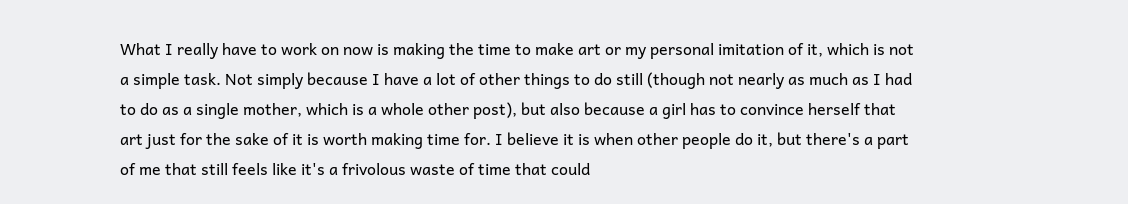What I really have to work on now is making the time to make art or my personal imitation of it, which is not a simple task. Not simply because I have a lot of other things to do still (though not nearly as much as I had to do as a single mother, which is a whole other post), but also because a girl has to convince herself that art just for the sake of it is worth making time for. I believe it is when other people do it, but there's a part of me that still feels like it's a frivolous waste of time that could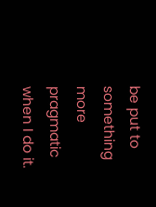be put to something more pragmatic when I do it.